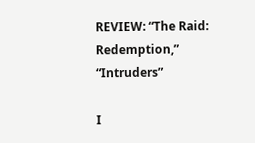REVIEW: “The Raid: Redemption,” “Intruders”

I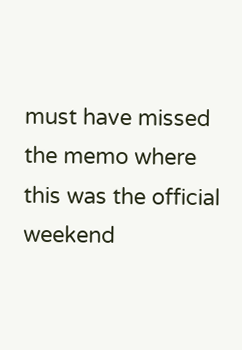must have missed the memo where this was the official weekend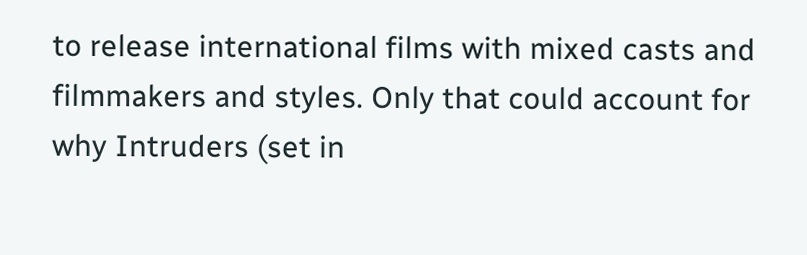to release international films with mixed casts and filmmakers and styles. Only that could account for why Intruders (set in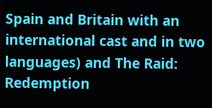Spain and Britain with an international cast and in two languages) and The Raid: Redemption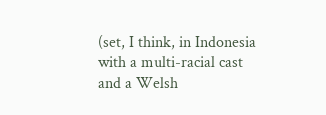(set, I think, in Indonesia with a multi-racial cast and a Welsh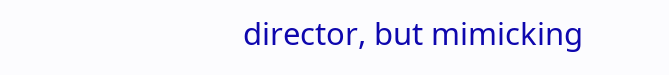director, but mimicking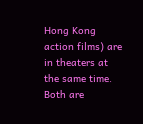Hong Kong action films) are in theaters at the same time. Both are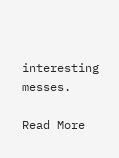interesting messes.

Read More